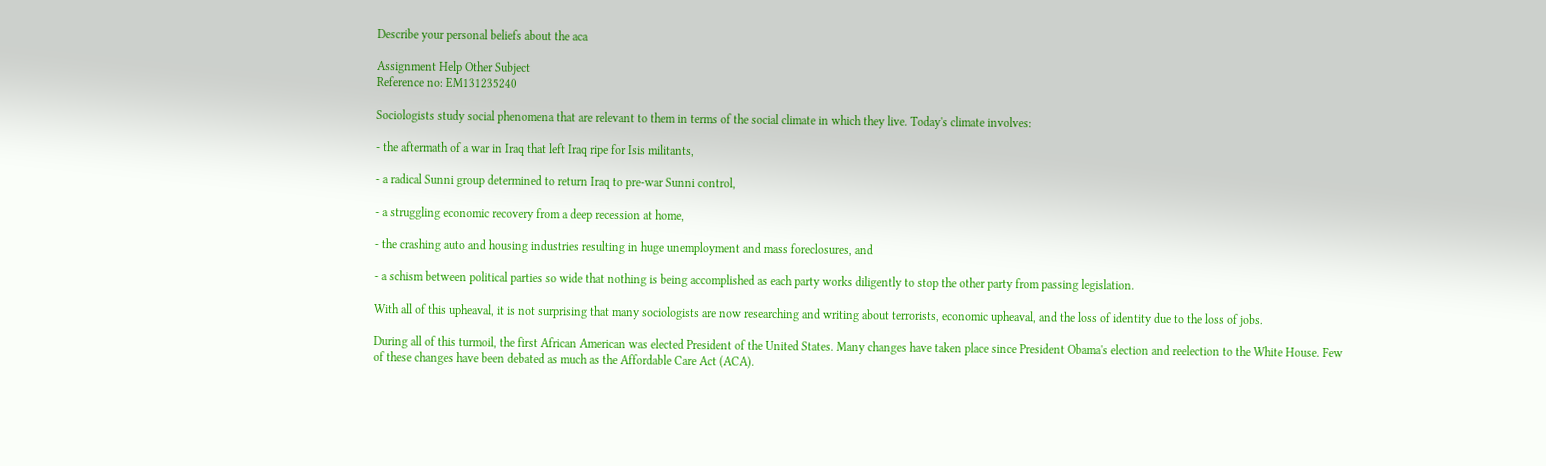Describe your personal beliefs about the aca

Assignment Help Other Subject
Reference no: EM131235240

Sociologists study social phenomena that are relevant to them in terms of the social climate in which they live. Today's climate involves:

- the aftermath of a war in Iraq that left Iraq ripe for Isis militants,

- a radical Sunni group determined to return Iraq to pre-war Sunni control,

- a struggling economic recovery from a deep recession at home,

- the crashing auto and housing industries resulting in huge unemployment and mass foreclosures, and

- a schism between political parties so wide that nothing is being accomplished as each party works diligently to stop the other party from passing legislation.

With all of this upheaval, it is not surprising that many sociologists are now researching and writing about terrorists, economic upheaval, and the loss of identity due to the loss of jobs.

During all of this turmoil, the first African American was elected President of the United States. Many changes have taken place since President Obama's election and reelection to the White House. Few of these changes have been debated as much as the Affordable Care Act (ACA).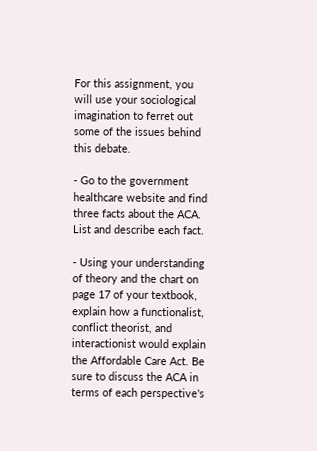For this assignment, you will use your sociological imagination to ferret out some of the issues behind this debate.

- Go to the government healthcare website and find three facts about the ACA. List and describe each fact.

- Using your understanding of theory and the chart on page 17 of your textbook, explain how a functionalist, conflict theorist, and interactionist would explain the Affordable Care Act. Be sure to discuss the ACA in terms of each perspective's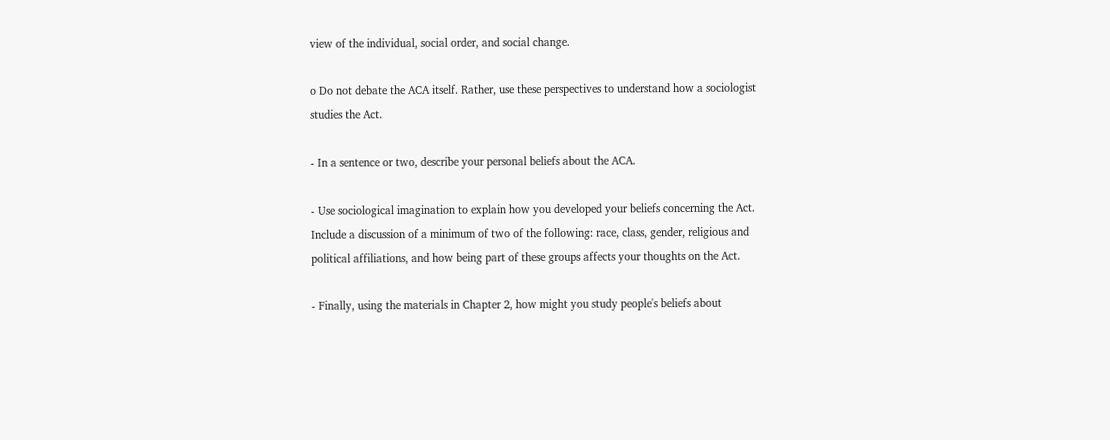view of the individual, social order, and social change.

o Do not debate the ACA itself. Rather, use these perspectives to understand how a sociologist studies the Act.

- In a sentence or two, describe your personal beliefs about the ACA.

- Use sociological imagination to explain how you developed your beliefs concerning the Act. Include a discussion of a minimum of two of the following: race, class, gender, religious and political affiliations, and how being part of these groups affects your thoughts on the Act.

- Finally, using the materials in Chapter 2, how might you study people's beliefs about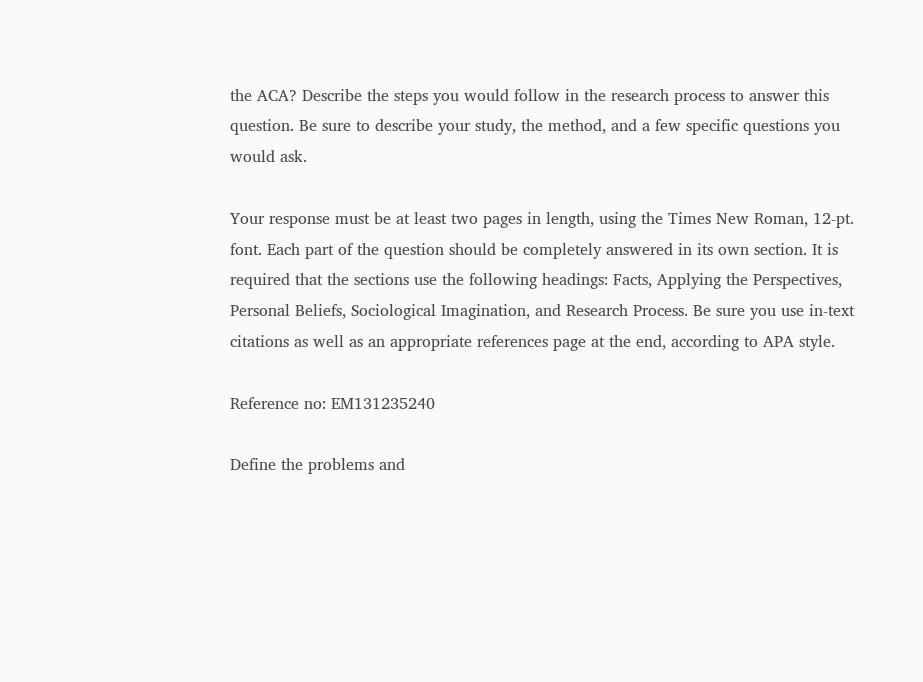the ACA? Describe the steps you would follow in the research process to answer this question. Be sure to describe your study, the method, and a few specific questions you would ask.

Your response must be at least two pages in length, using the Times New Roman, 12-pt. font. Each part of the question should be completely answered in its own section. It is required that the sections use the following headings: Facts, Applying the Perspectives, Personal Beliefs, Sociological Imagination, and Research Process. Be sure you use in-text citations as well as an appropriate references page at the end, according to APA style.

Reference no: EM131235240

Define the problems and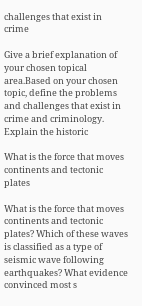challenges that exist in crime

Give a brief explanation of your chosen topical area.Based on your chosen topic, define the problems and challenges that exist in crime and criminology. Explain the historic

What is the force that moves continents and tectonic plates

What is the force that moves continents and tectonic plates? Which of these waves is classified as a type of seismic wave following earthquakes? What evidence convinced most s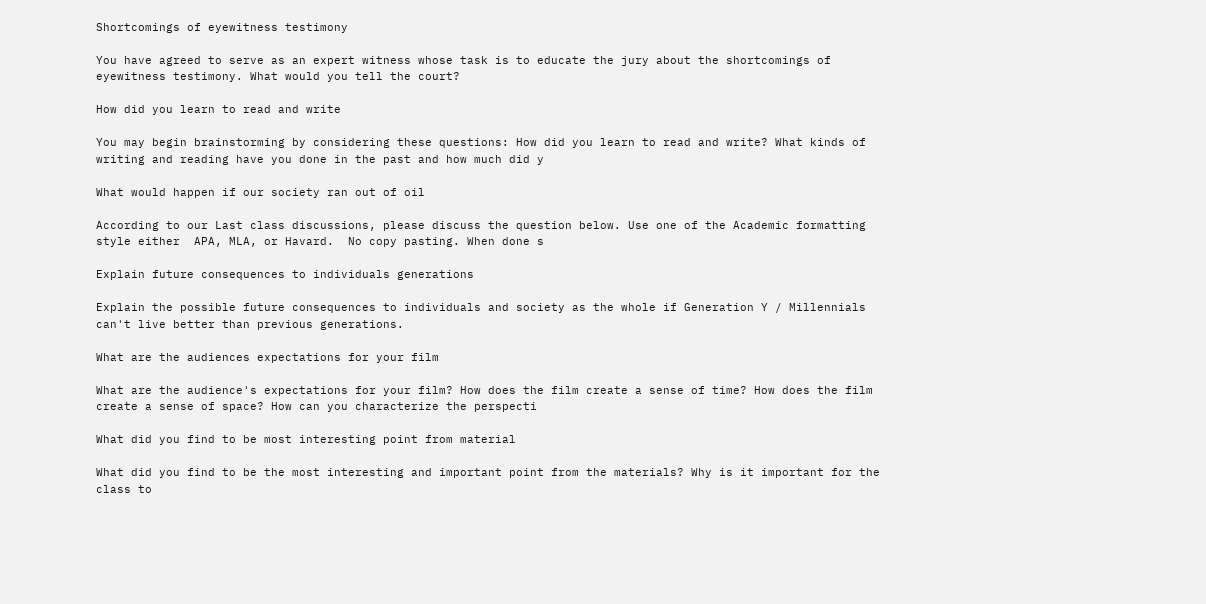Shortcomings of eyewitness testimony

You have agreed to serve as an expert witness whose task is to educate the jury about the shortcomings of eyewitness testimony. What would you tell the court?

How did you learn to read and write

You may begin brainstorming by considering these questions: How did you learn to read and write? What kinds of writing and reading have you done in the past and how much did y

What would happen if our society ran out of oil

According to our Last class discussions, please discuss the question below. Use one of the Academic formatting style either  APA, MLA, or Havard.  No copy pasting. When done s

Explain future consequences to individuals generations

Explain the possible future consequences to individuals and society as the whole if Generation Y / Millennials can't live better than previous generations.

What are the audiences expectations for your film

What are the audience's expectations for your film? How does the film create a sense of time? How does the film create a sense of space? How can you characterize the perspecti

What did you find to be most interesting point from material

What did you find to be the most interesting and important point from the materials? Why is it important for the class to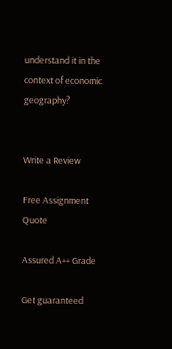understand it in the context of economic geography?


Write a Review

Free Assignment Quote

Assured A++ Grade

Get guaranteed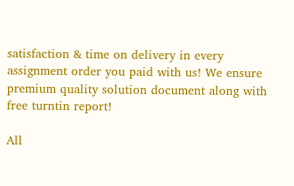satisfaction & time on delivery in every assignment order you paid with us! We ensure premium quality solution document along with free turntin report!

All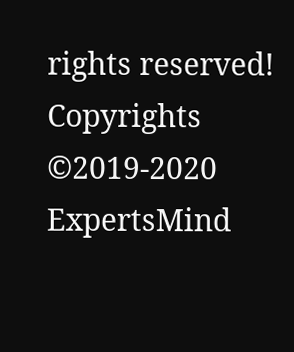rights reserved! Copyrights ©2019-2020 ExpertsMind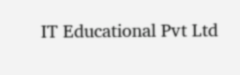IT Educational Pvt Ltd